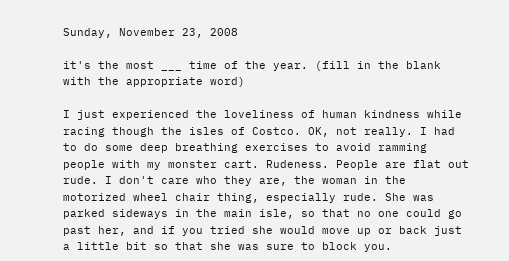Sunday, November 23, 2008

it's the most ___ time of the year. (fill in the blank with the appropriate word)

I just experienced the loveliness of human kindness while racing though the isles of Costco. OK, not really. I had to do some deep breathing exercises to avoid ramming people with my monster cart. Rudeness. People are flat out rude. I don't care who they are, the woman in the motorized wheel chair thing, especially rude. She was parked sideways in the main isle, so that no one could go past her, and if you tried she would move up or back just a little bit so that she was sure to block you.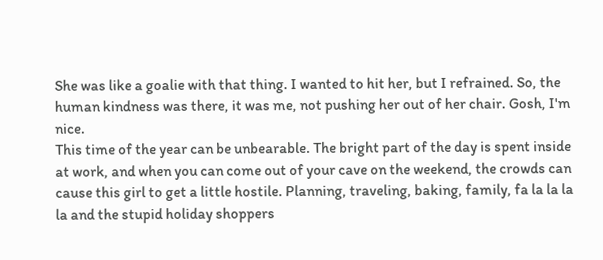She was like a goalie with that thing. I wanted to hit her, but I refrained. So, the human kindness was there, it was me, not pushing her out of her chair. Gosh, I'm nice.
This time of the year can be unbearable. The bright part of the day is spent inside at work, and when you can come out of your cave on the weekend, the crowds can cause this girl to get a little hostile. Planning, traveling, baking, family, fa la la la la and the stupid holiday shoppers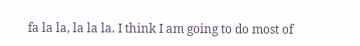fa la la, la la la. I think I am going to do most of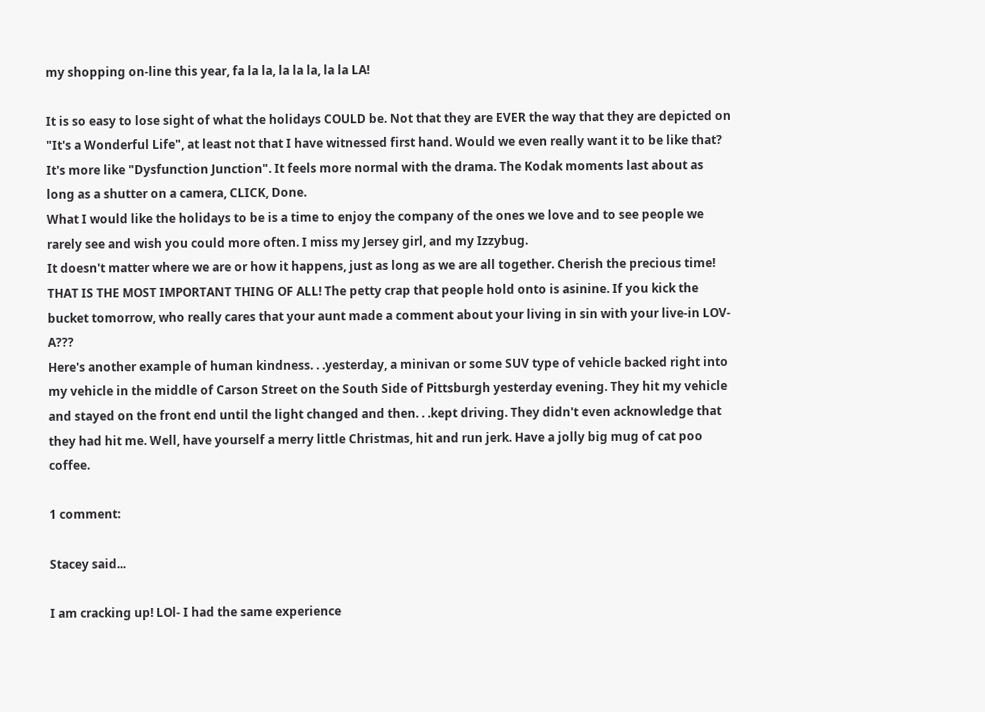my shopping on-line this year, fa la la, la la la, la la LA!

It is so easy to lose sight of what the holidays COULD be. Not that they are EVER the way that they are depicted on "It's a Wonderful Life", at least not that I have witnessed first hand. Would we even really want it to be like that? It's more like "Dysfunction Junction". It feels more normal with the drama. The Kodak moments last about as long as a shutter on a camera, CLICK, Done.
What I would like the holidays to be is a time to enjoy the company of the ones we love and to see people we rarely see and wish you could more often. I miss my Jersey girl, and my Izzybug.
It doesn't matter where we are or how it happens, just as long as we are all together. Cherish the precious time! THAT IS THE MOST IMPORTANT THING OF ALL! The petty crap that people hold onto is asinine. If you kick the bucket tomorrow, who really cares that your aunt made a comment about your living in sin with your live-in LOV-A???
Here's another example of human kindness. . .yesterday, a minivan or some SUV type of vehicle backed right into my vehicle in the middle of Carson Street on the South Side of Pittsburgh yesterday evening. They hit my vehicle and stayed on the front end until the light changed and then. . .kept driving. They didn't even acknowledge that they had hit me. Well, have yourself a merry little Christmas, hit and run jerk. Have a jolly big mug of cat poo coffee.

1 comment:

Stacey said...

I am cracking up! LOl- I had the same experience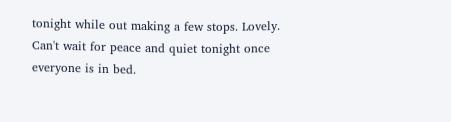tonight while out making a few stops. Lovely. Can't wait for peace and quiet tonight once everyone is in bed.